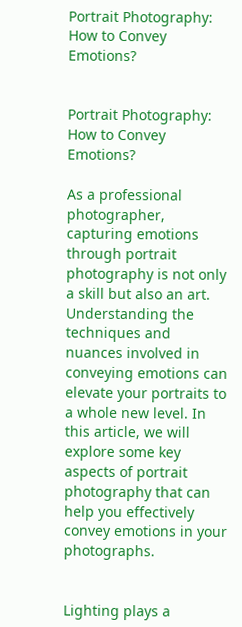Portrait Photography: How to Convey Emotions?


Portrait Photography: How to Convey Emotions?

As a professional photographer, capturing emotions through portrait photography is not only a skill but also an art. Understanding the techniques and nuances involved in conveying emotions can elevate your portraits to a whole new level. In this article, we will explore some key aspects of portrait photography that can help you effectively convey emotions in your photographs.


Lighting plays a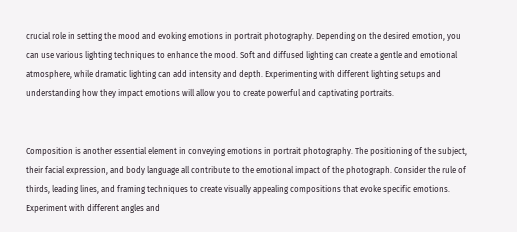crucial role in setting the mood and evoking emotions in portrait photography. Depending on the desired emotion, you can use various lighting techniques to enhance the mood. Soft and diffused lighting can create a gentle and emotional atmosphere, while dramatic lighting can add intensity and depth. Experimenting with different lighting setups and understanding how they impact emotions will allow you to create powerful and captivating portraits.


Composition is another essential element in conveying emotions in portrait photography. The positioning of the subject, their facial expression, and body language all contribute to the emotional impact of the photograph. Consider the rule of thirds, leading lines, and framing techniques to create visually appealing compositions that evoke specific emotions. Experiment with different angles and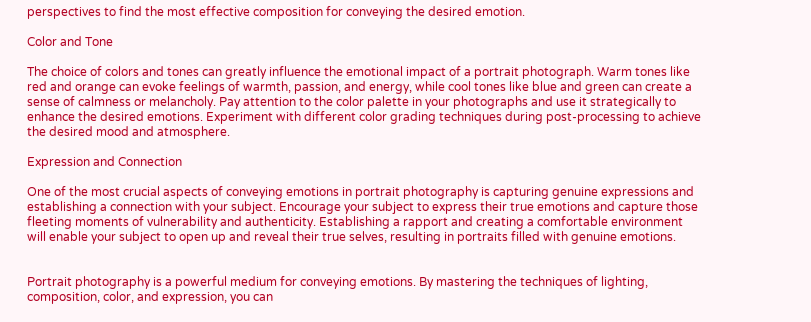perspectives to find the most effective composition for conveying the desired emotion.

Color and Tone

The choice of colors and tones can greatly influence the emotional impact of a portrait photograph. Warm tones like red and orange can evoke feelings of warmth, passion, and energy, while cool tones like blue and green can create a sense of calmness or melancholy. Pay attention to the color palette in your photographs and use it strategically to enhance the desired emotions. Experiment with different color grading techniques during post-processing to achieve the desired mood and atmosphere.

Expression and Connection

One of the most crucial aspects of conveying emotions in portrait photography is capturing genuine expressions and establishing a connection with your subject. Encourage your subject to express their true emotions and capture those fleeting moments of vulnerability and authenticity. Establishing a rapport and creating a comfortable environment will enable your subject to open up and reveal their true selves, resulting in portraits filled with genuine emotions.


Portrait photography is a powerful medium for conveying emotions. By mastering the techniques of lighting, composition, color, and expression, you can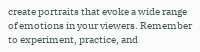create portraits that evoke a wide range of emotions in your viewers. Remember to experiment, practice, and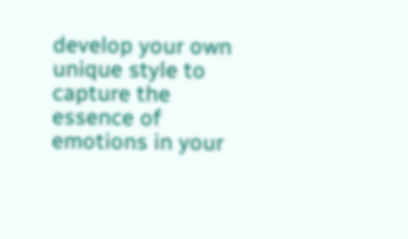develop your own unique style to capture the essence of emotions in your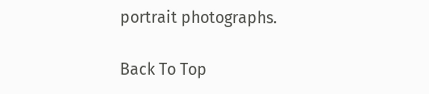portrait photographs.

Back To Top